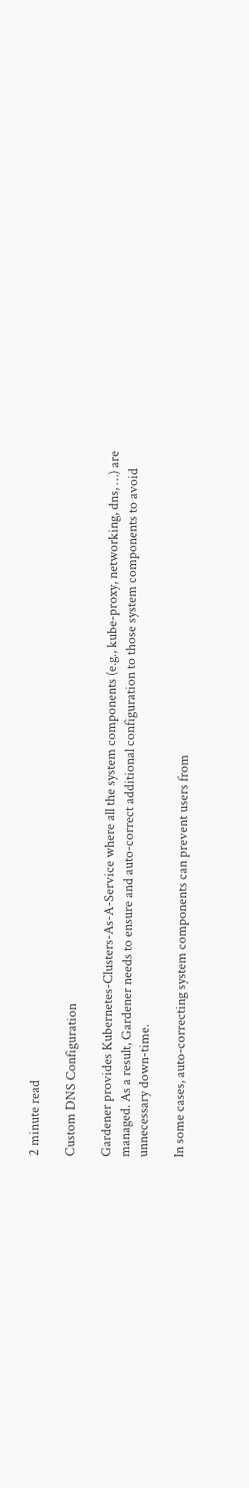2 minute read

Custom DNS Configuration

Gardener provides Kubernetes-Clusters-As-A-Service where all the system components (e.g., kube-proxy, networking, dns, …) are managed. As a result, Gardener needs to ensure and auto-correct additional configuration to those system components to avoid unnecessary down-time.

In some cases, auto-correcting system components can prevent users from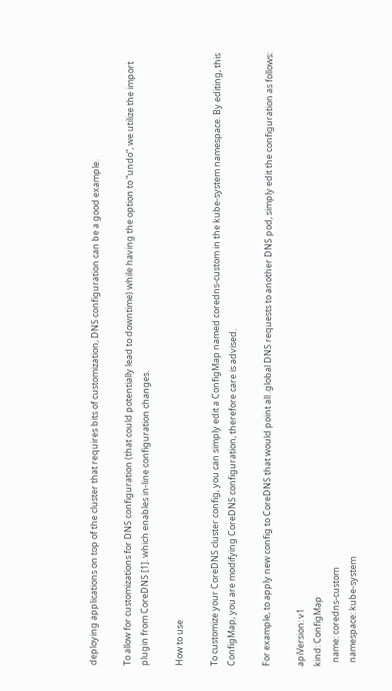deploying applications on top of the cluster that requires bits of customization, DNS configuration can be a good example.

To allow for customizations for DNS configuration (that could potentially lead to downtime) while having the option to “undo”, we utilize the import plugin from CoreDNS [1]. which enables in-line configuration changes.

How to use

To customize your CoreDNS cluster config, you can simply edit a ConfigMap named coredns-custom in the kube-system namespace. By editing, this ConfigMap, you are modifying CoreDNS configuration, therefore care is advised.

For example, to apply new config to CoreDNS that would point all .global DNS requests to another DNS pod, simply edit the configuration as follows:

apiVersion: v1
kind: ConfigMap
  name: coredns-custom
  namespace: kube-system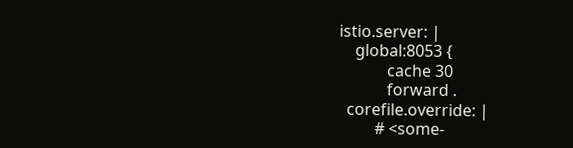istio.server: |
    global:8053 {
            cache 30
            forward .
  corefile.override: |
         # <some-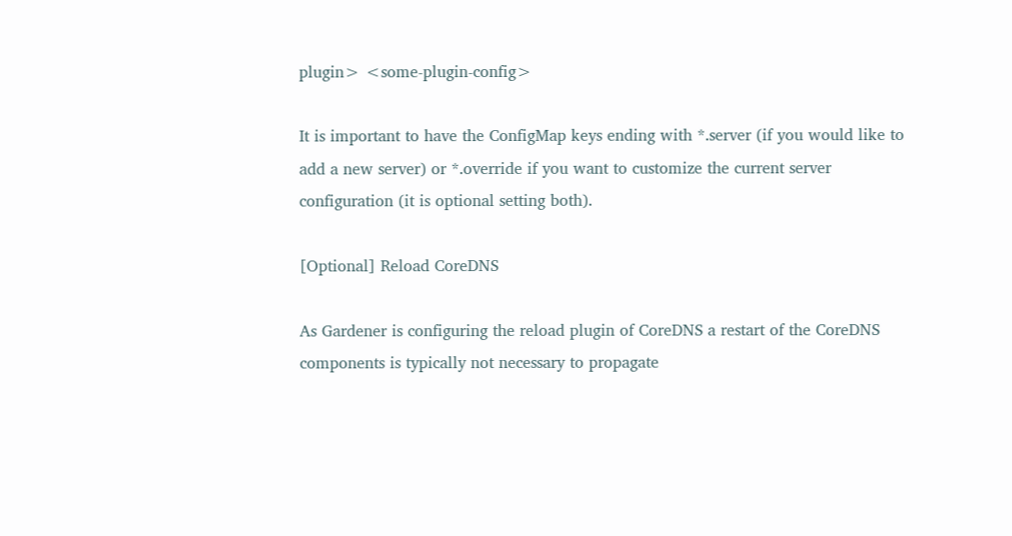plugin> <some-plugin-config>

It is important to have the ConfigMap keys ending with *.server (if you would like to add a new server) or *.override if you want to customize the current server configuration (it is optional setting both).

[Optional] Reload CoreDNS

As Gardener is configuring the reload plugin of CoreDNS a restart of the CoreDNS components is typically not necessary to propagate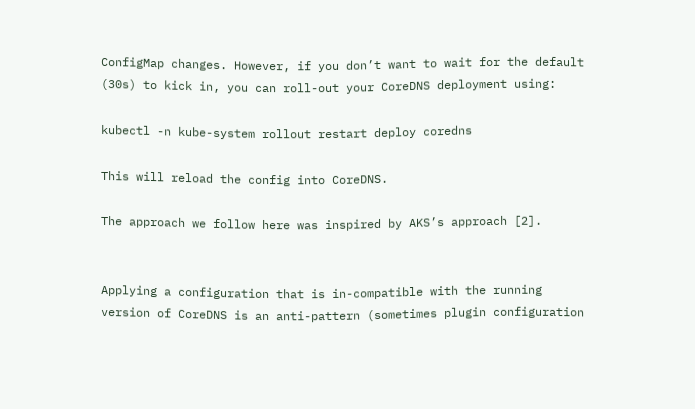ConfigMap changes. However, if you don’t want to wait for the default (30s) to kick in, you can roll-out your CoreDNS deployment using:

kubectl -n kube-system rollout restart deploy coredns

This will reload the config into CoreDNS.

The approach we follow here was inspired by AKS’s approach [2].


Applying a configuration that is in-compatible with the running version of CoreDNS is an anti-pattern (sometimes plugin configuration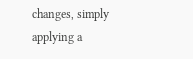changes, simply applying a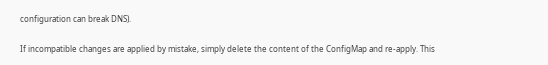configuration can break DNS).

If incompatible changes are applied by mistake, simply delete the content of the ConfigMap and re-apply. This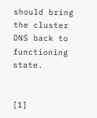should bring the cluster DNS back to functioning state.


[1]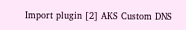Import plugin [2] AKS Custom DNS